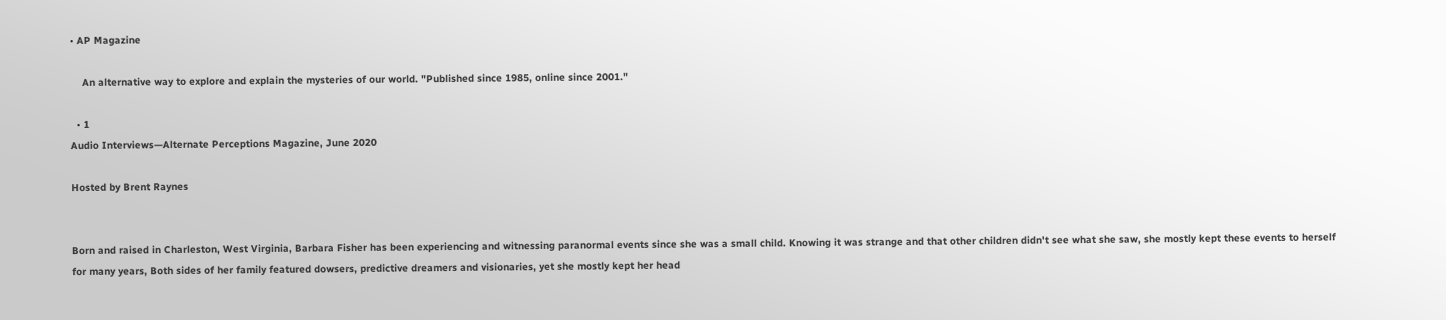• AP Magazine

    An alternative way to explore and explain the mysteries of our world. "Published since 1985, online since 2001."

  • 1
Audio Interviews—Alternate Perceptions Magazine, June 2020

Hosted by Brent Raynes


Born and raised in Charleston, West Virginia, Barbara Fisher has been experiencing and witnessing paranormal events since she was a small child. Knowing it was strange and that other children didn't see what she saw, she mostly kept these events to herself for many years, Both sides of her family featured dowsers, predictive dreamers and visionaries, yet she mostly kept her head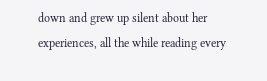down and grew up silent about her experiences, all the while reading every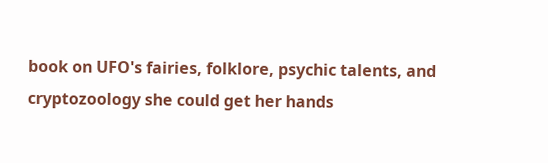book on UFO's fairies, folklore, psychic talents, and cryptozoology she could get her hands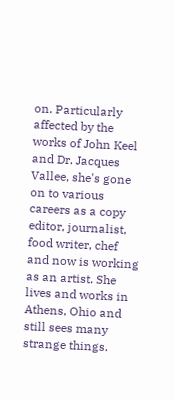on. Particularly affected by the works of John Keel and Dr. Jacques Vallee, she's gone on to various careers as a copy editor, journalist, food writer, chef and now is working as an artist. She lives and works in Athens, Ohio and still sees many strange things.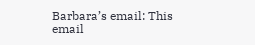Barbara’s email: This email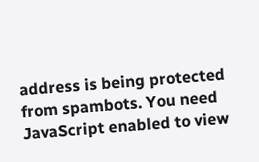address is being protected from spambots. You need JavaScript enabled to view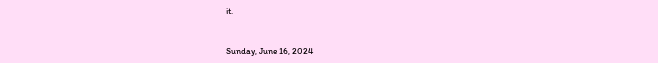it.


Sunday, June 16, 2024